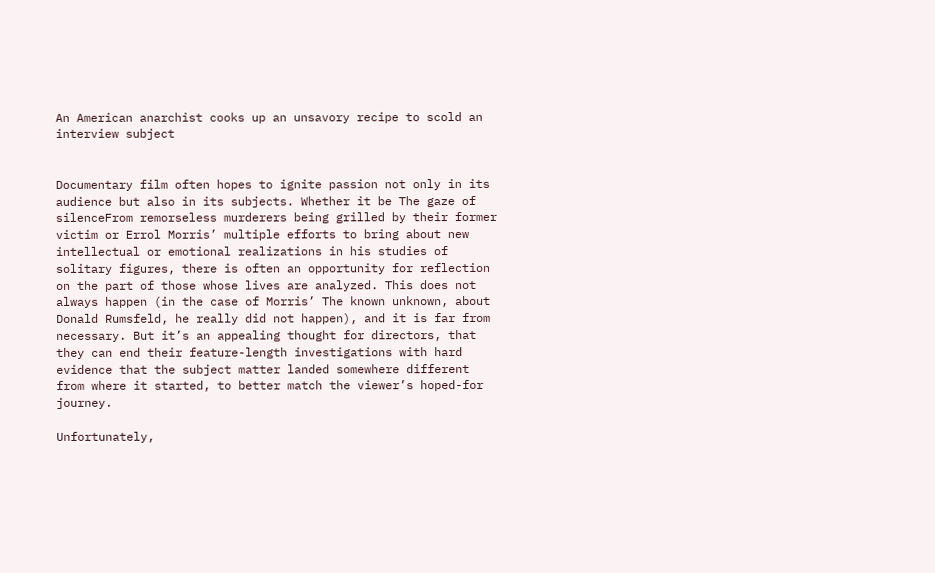An American anarchist cooks up an unsavory recipe to scold an interview subject


Documentary film often hopes to ignite passion not only in its audience but also in its subjects. Whether it be The gaze of silenceFrom remorseless murderers being grilled by their former victim or Errol Morris’ multiple efforts to bring about new intellectual or emotional realizations in his studies of solitary figures, there is often an opportunity for reflection on the part of those whose lives are analyzed. This does not always happen (in the case of Morris’ The known unknown, about Donald Rumsfeld, he really did not happen), and it is far from necessary. But it’s an appealing thought for directors, that they can end their feature-length investigations with hard evidence that the subject matter landed somewhere different from where it started, to better match the viewer’s hoped-for journey.

Unfortunately,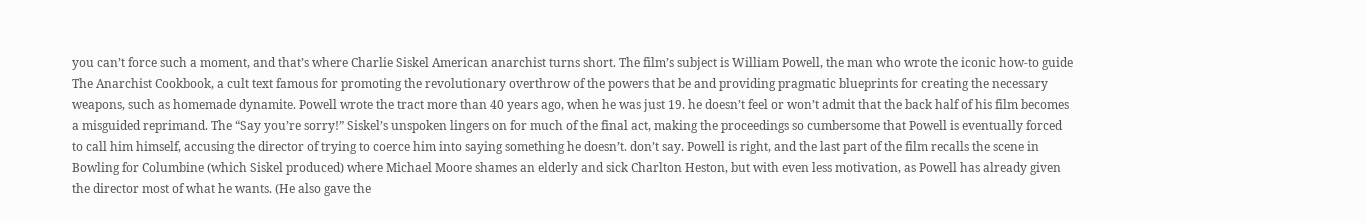you can’t force such a moment, and that’s where Charlie Siskel American anarchist turns short. The film’s subject is William Powell, the man who wrote the iconic how-to guide The Anarchist Cookbook, a cult text famous for promoting the revolutionary overthrow of the powers that be and providing pragmatic blueprints for creating the necessary weapons, such as homemade dynamite. Powell wrote the tract more than 40 years ago, when he was just 19. he doesn’t feel or won’t admit that the back half of his film becomes a misguided reprimand. The “Say you’re sorry!” Siskel’s unspoken lingers on for much of the final act, making the proceedings so cumbersome that Powell is eventually forced to call him himself, accusing the director of trying to coerce him into saying something he doesn’t. don’t say. Powell is right, and the last part of the film recalls the scene in Bowling for Columbine (which Siskel produced) where Michael Moore shames an elderly and sick Charlton Heston, but with even less motivation, as Powell has already given the director most of what he wants. (He also gave the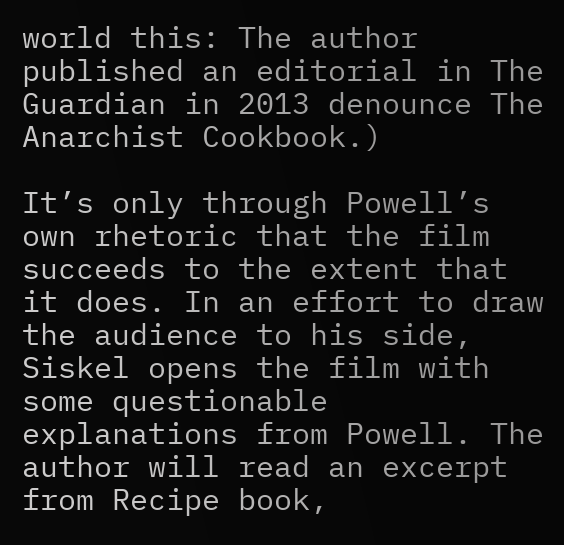world this: The author published an editorial in The Guardian in 2013 denounce The Anarchist Cookbook.)

It’s only through Powell’s own rhetoric that the film succeeds to the extent that it does. In an effort to draw the audience to his side, Siskel opens the film with some questionable explanations from Powell. The author will read an excerpt from Recipe book,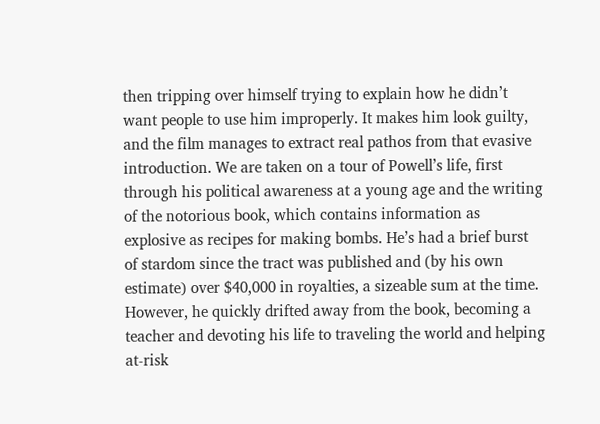then tripping over himself trying to explain how he didn’t want people to use him improperly. It makes him look guilty, and the film manages to extract real pathos from that evasive introduction. We are taken on a tour of Powell’s life, first through his political awareness at a young age and the writing of the notorious book, which contains information as explosive as recipes for making bombs. He’s had a brief burst of stardom since the tract was published and (by his own estimate) over $40,000 in royalties, a sizeable sum at the time. However, he quickly drifted away from the book, becoming a teacher and devoting his life to traveling the world and helping at-risk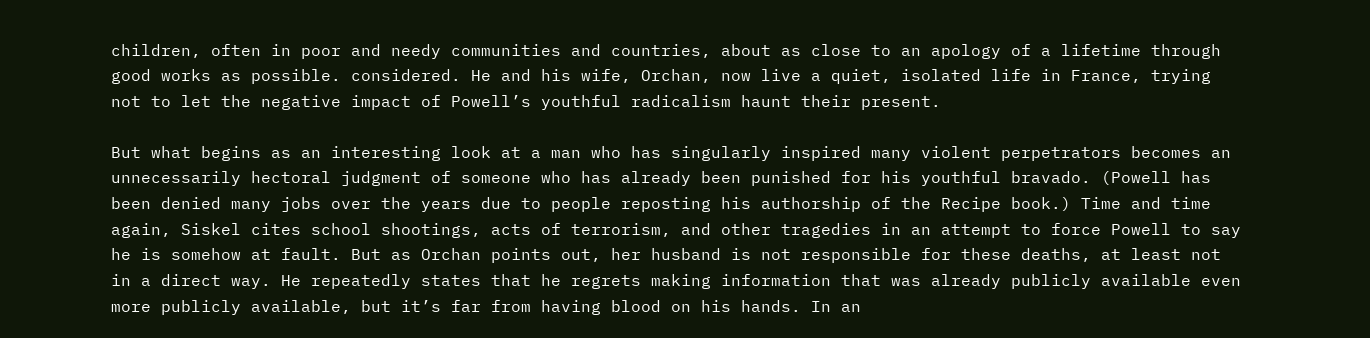children, often in poor and needy communities and countries, about as close to an apology of a lifetime through good works as possible. considered. He and his wife, Orchan, now live a quiet, isolated life in France, trying not to let the negative impact of Powell’s youthful radicalism haunt their present.

But what begins as an interesting look at a man who has singularly inspired many violent perpetrators becomes an unnecessarily hectoral judgment of someone who has already been punished for his youthful bravado. (Powell has been denied many jobs over the years due to people reposting his authorship of the Recipe book.) Time and time again, Siskel cites school shootings, acts of terrorism, and other tragedies in an attempt to force Powell to say he is somehow at fault. But as Orchan points out, her husband is not responsible for these deaths, at least not in a direct way. He repeatedly states that he regrets making information that was already publicly available even more publicly available, but it’s far from having blood on his hands. In an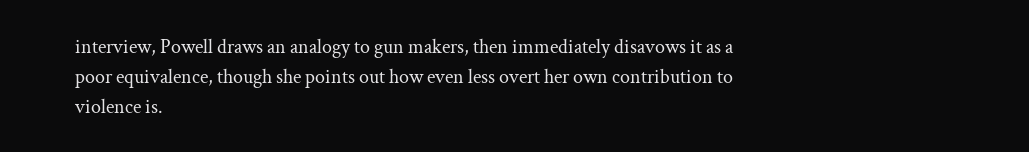interview, Powell draws an analogy to gun makers, then immediately disavows it as a poor equivalence, though she points out how even less overt her own contribution to violence is.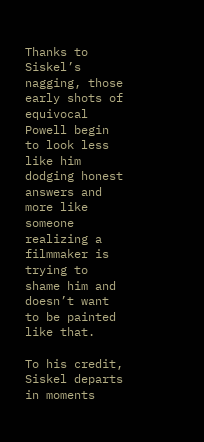Thanks to Siskel’s nagging, those early shots of equivocal Powell begin to look less like him dodging honest answers and more like someone realizing a filmmaker is trying to shame him and doesn’t want to be painted like that.

To his credit, Siskel departs in moments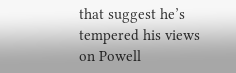that suggest he’s tempered his views on Powell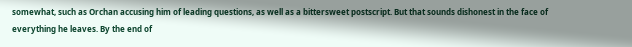somewhat, such as Orchan accusing him of leading questions, as well as a bittersweet postscript. But that sounds dishonest in the face of everything he leaves. By the end of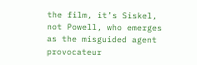the film, it’s Siskel, not Powell, who emerges as the misguided agent provocateur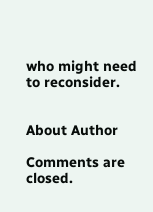who might need to reconsider.


About Author

Comments are closed.